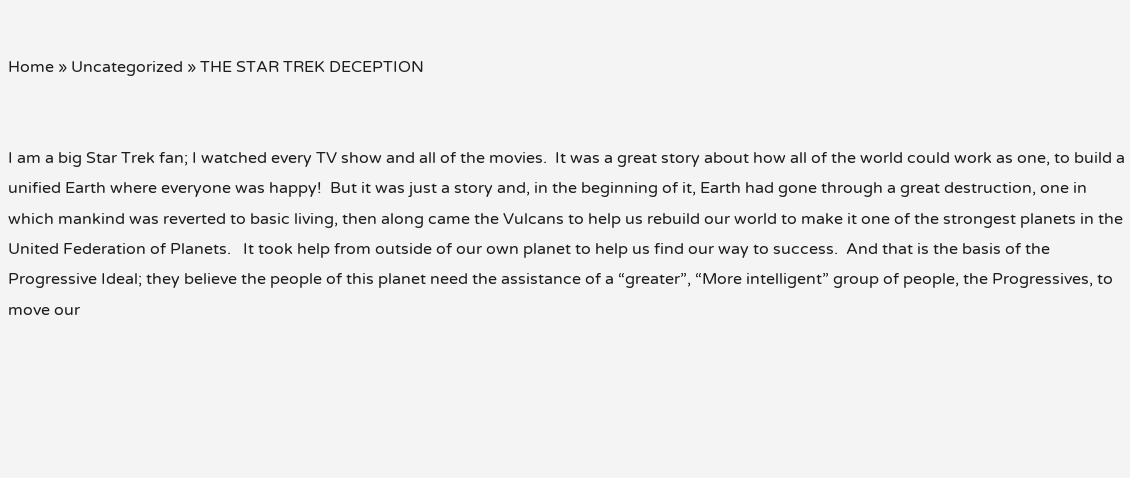Home » Uncategorized » THE STAR TREK DECEPTION


I am a big Star Trek fan; I watched every TV show and all of the movies.  It was a great story about how all of the world could work as one, to build a unified Earth where everyone was happy!  But it was just a story and, in the beginning of it, Earth had gone through a great destruction, one in which mankind was reverted to basic living, then along came the Vulcans to help us rebuild our world to make it one of the strongest planets in the United Federation of Planets.   It took help from outside of our own planet to help us find our way to success.  And that is the basis of the Progressive Ideal; they believe the people of this planet need the assistance of a “greater”, “More intelligent” group of people, the Progressives, to move our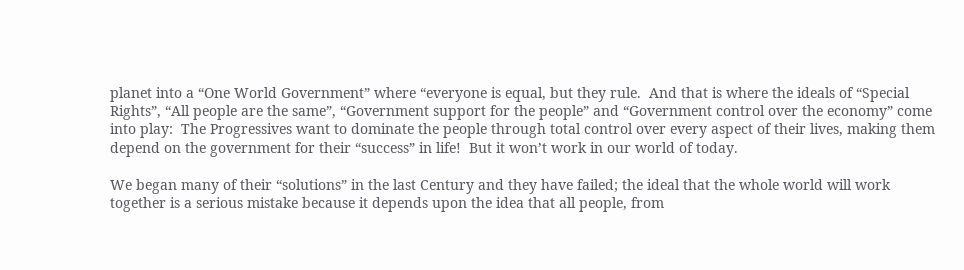planet into a “One World Government” where “everyone is equal, but they rule.  And that is where the ideals of “Special Rights”, “All people are the same”, “Government support for the people” and “Government control over the economy” come into play:  The Progressives want to dominate the people through total control over every aspect of their lives, making them depend on the government for their “success” in life!  But it won’t work in our world of today.

We began many of their “solutions” in the last Century and they have failed; the ideal that the whole world will work together is a serious mistake because it depends upon the idea that all people, from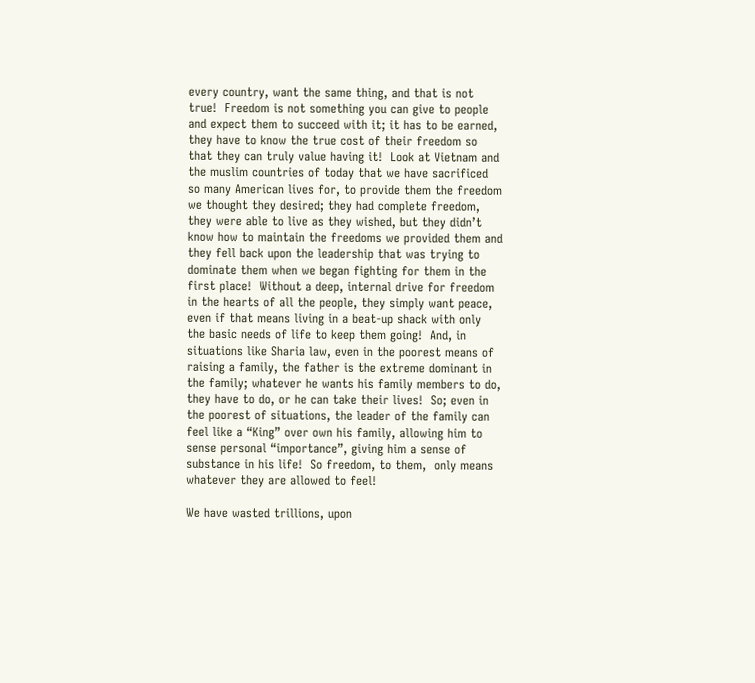every country, want the same thing, and that is not true!  Freedom is not something you can give to people and expect them to succeed with it; it has to be earned, they have to know the true cost of their freedom so that they can truly value having it!  Look at Vietnam and the muslim countries of today that we have sacrificed so many American lives for, to provide them the freedom we thought they desired; they had complete freedom, they were able to live as they wished, but they didn’t know how to maintain the freedoms we provided them and they fell back upon the leadership that was trying to dominate them when we began fighting for them in the first place!  Without a deep, internal drive for freedom in the hearts of all the people, they simply want peace, even if that means living in a beat-up shack with only the basic needs of life to keep them going!  And, in situations like Sharia law, even in the poorest means of raising a family, the father is the extreme dominant in the family; whatever he wants his family members to do, they have to do, or he can take their lives!  So; even in the poorest of situations, the leader of the family can feel like a “King” over own his family, allowing him to sense personal “importance”, giving him a sense of substance in his life!  So freedom, to them,  only means whatever they are allowed to feel!

We have wasted trillions, upon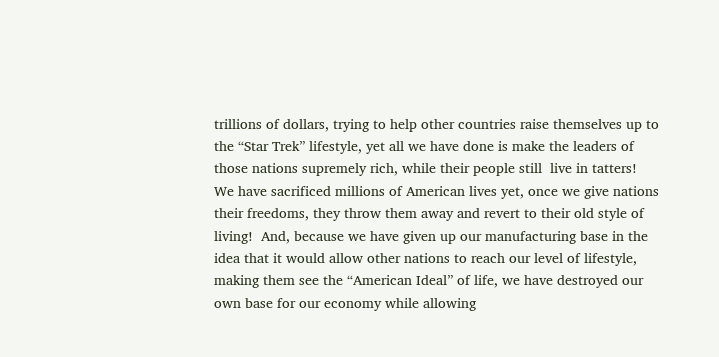trillions of dollars, trying to help other countries raise themselves up to the “Star Trek” lifestyle, yet all we have done is make the leaders of those nations supremely rich, while their people still  live in tatters!  We have sacrificed millions of American lives yet, once we give nations their freedoms, they throw them away and revert to their old style of living!  And, because we have given up our manufacturing base in the idea that it would allow other nations to reach our level of lifestyle, making them see the “American Ideal” of life, we have destroyed our own base for our economy while allowing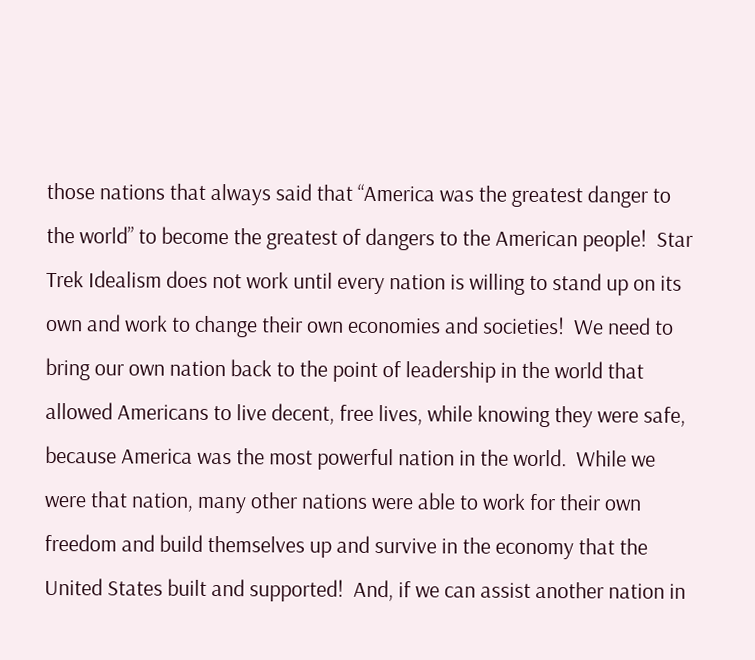those nations that always said that “America was the greatest danger to the world” to become the greatest of dangers to the American people!  Star Trek Idealism does not work until every nation is willing to stand up on its own and work to change their own economies and societies!  We need to bring our own nation back to the point of leadership in the world that allowed Americans to live decent, free lives, while knowing they were safe, because America was the most powerful nation in the world.  While we were that nation, many other nations were able to work for their own freedom and build themselves up and survive in the economy that the United States built and supported!  And, if we can assist another nation in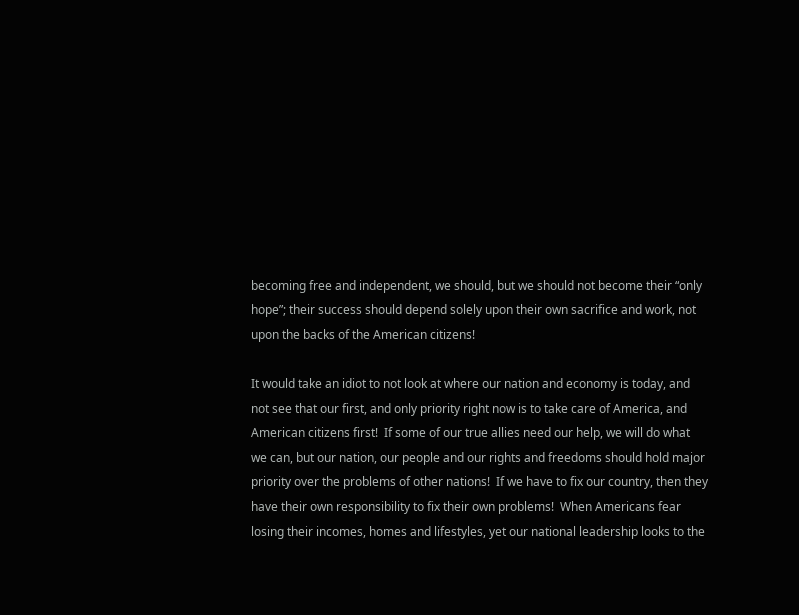becoming free and independent, we should, but we should not become their “only hope”; their success should depend solely upon their own sacrifice and work, not upon the backs of the American citizens!

It would take an idiot to not look at where our nation and economy is today, and not see that our first, and only priority right now is to take care of America, and American citizens first!  If some of our true allies need our help, we will do what we can, but our nation, our people and our rights and freedoms should hold major priority over the problems of other nations!  If we have to fix our country, then they have their own responsibility to fix their own problems!  When Americans fear losing their incomes, homes and lifestyles, yet our national leadership looks to the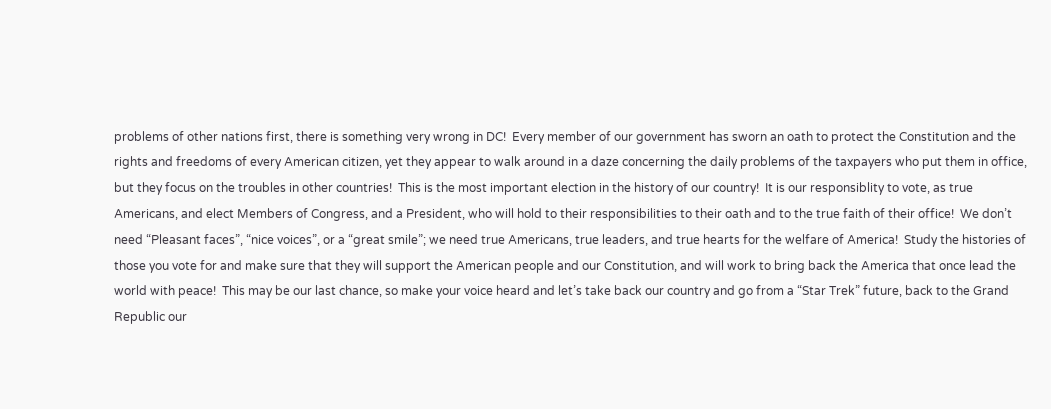problems of other nations first, there is something very wrong in DC!  Every member of our government has sworn an oath to protect the Constitution and the rights and freedoms of every American citizen, yet they appear to walk around in a daze concerning the daily problems of the taxpayers who put them in office, but they focus on the troubles in other countries!  This is the most important election in the history of our country!  It is our responsiblity to vote, as true Americans, and elect Members of Congress, and a President, who will hold to their responsibilities to their oath and to the true faith of their office!  We don’t need “Pleasant faces”, “nice voices”, or a “great smile”; we need true Americans, true leaders, and true hearts for the welfare of America!  Study the histories of those you vote for and make sure that they will support the American people and our Constitution, and will work to bring back the America that once lead the world with peace!  This may be our last chance, so make your voice heard and let’s take back our country and go from a “Star Trek” future, back to the Grand Republic our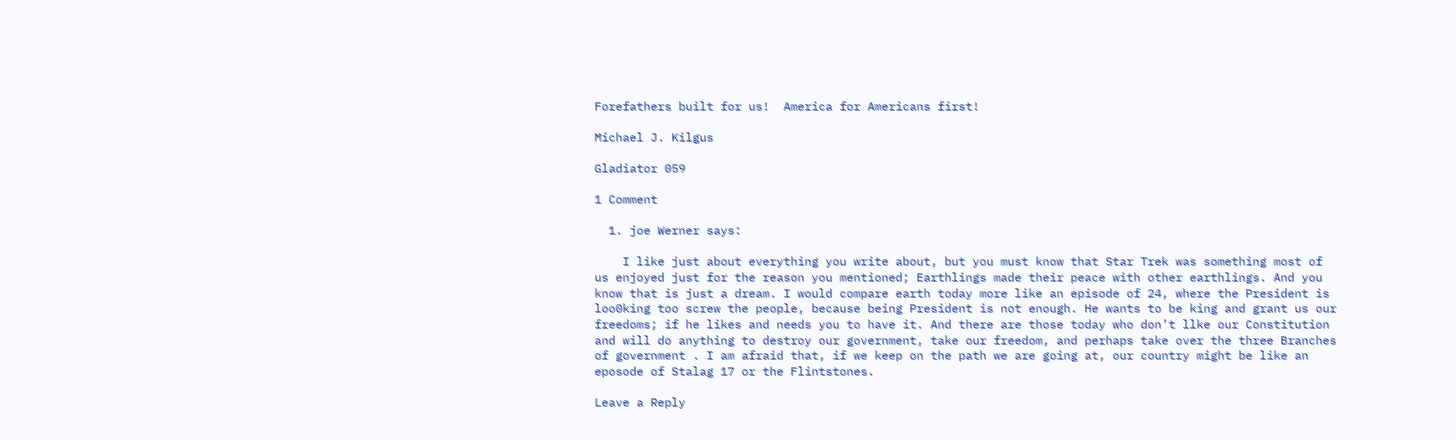Forefathers built for us!  America for Americans first!

Michael J. Kilgus

Gladiator 059

1 Comment

  1. joe Werner says:

    I like just about everything you write about, but you must know that Star Trek was something most of us enjoyed just for the reason you mentioned; Earthlings made their peace with other earthlings. And you know that is just a dream. I would compare earth today more like an episode of 24, where the President is loo0king too screw the people, because being President is not enough. He wants to be king and grant us our freedoms; if he likes and needs you to have it. And there are those today who don’t llke our Constitution and will do anything to destroy our government, take our freedom, and perhaps take over the three Branches of government . I am afraid that, if we keep on the path we are going at, our country might be like an eposode of Stalag 17 or the Flintstones.

Leave a Reply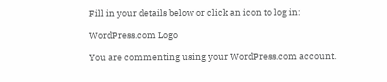Fill in your details below or click an icon to log in:

WordPress.com Logo

You are commenting using your WordPress.com account.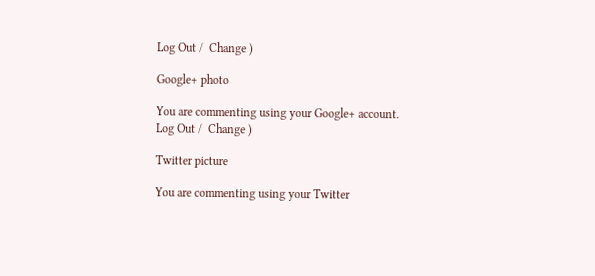Log Out /  Change )

Google+ photo

You are commenting using your Google+ account. Log Out /  Change )

Twitter picture

You are commenting using your Twitter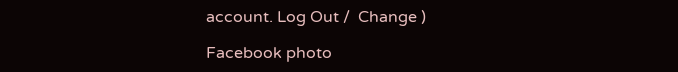account. Log Out /  Change )

Facebook photo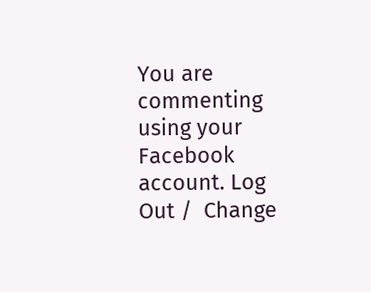You are commenting using your Facebook account. Log Out /  Change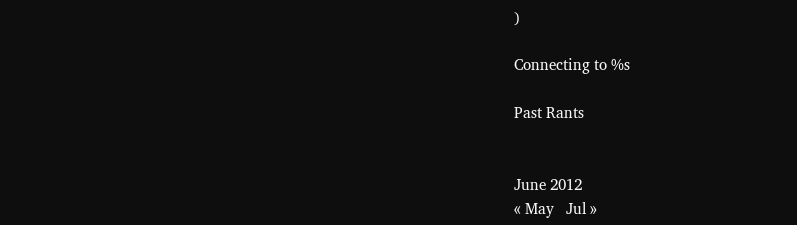)

Connecting to %s

Past Rants


June 2012
« May   Jul »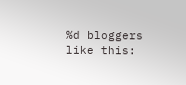%d bloggers like this: